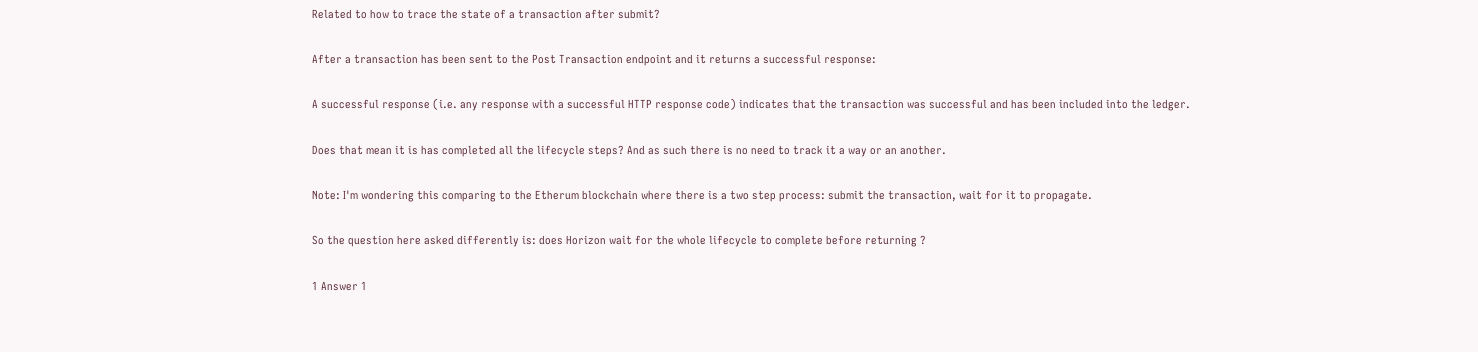Related to how to trace the state of a transaction after submit?

After a transaction has been sent to the Post Transaction endpoint and it returns a successful response:

A successful response (i.e. any response with a successful HTTP response code) indicates that the transaction was successful and has been included into the ledger.

Does that mean it is has completed all the lifecycle steps? And as such there is no need to track it a way or an another.

Note: I'm wondering this comparing to the Etherum blockchain where there is a two step process: submit the transaction, wait for it to propagate.

So the question here asked differently is: does Horizon wait for the whole lifecycle to complete before returning ?

1 Answer 1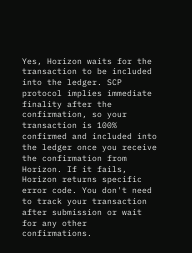Yes, Horizon waits for the transaction to be included into the ledger. SCP protocol implies immediate finality after the confirmation, so your transaction is 100% confirmed and included into the ledger once you receive the confirmation from Horizon. If it fails, Horizon returns specific error code. You don't need to track your transaction after submission or wait for any other confirmations.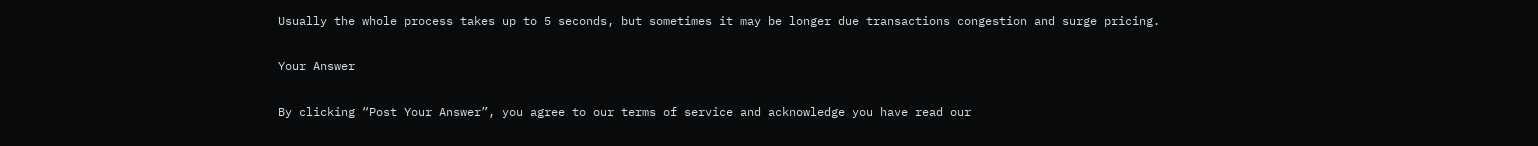Usually the whole process takes up to 5 seconds, but sometimes it may be longer due transactions congestion and surge pricing.

Your Answer

By clicking “Post Your Answer”, you agree to our terms of service and acknowledge you have read our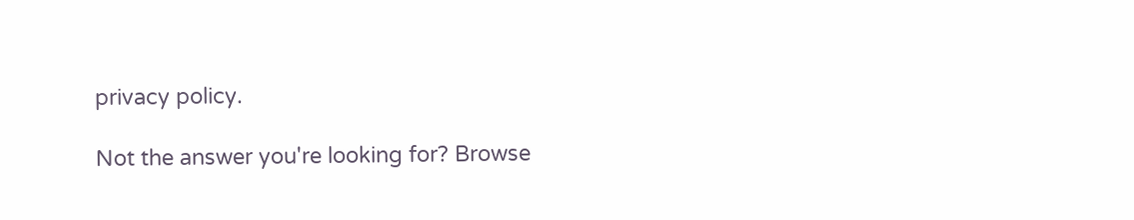privacy policy.

Not the answer you're looking for? Browse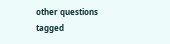other questions tagged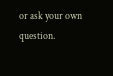or ask your own question.